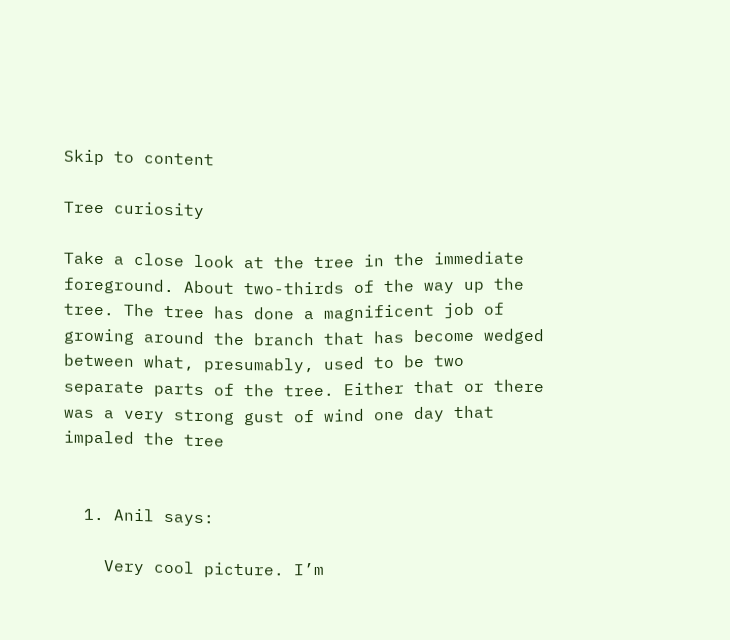Skip to content

Tree curiosity

Take a close look at the tree in the immediate foreground. About two-thirds of the way up the tree. The tree has done a magnificent job of growing around the branch that has become wedged between what, presumably, used to be two separate parts of the tree. Either that or there was a very strong gust of wind one day that impaled the tree


  1. Anil says:

    Very cool picture. I’m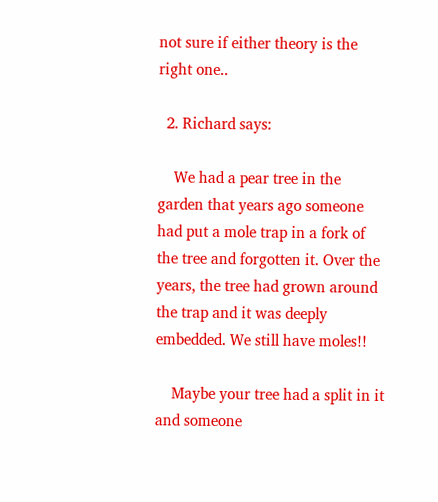not sure if either theory is the right one..

  2. Richard says:

    We had a pear tree in the garden that years ago someone had put a mole trap in a fork of the tree and forgotten it. Over the years, the tree had grown around the trap and it was deeply embedded. We still have moles!!

    Maybe your tree had a split in it and someone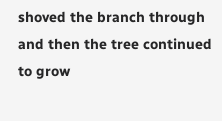shoved the branch through and then the tree continued to grow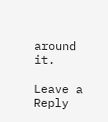around it.

Leave a Reply